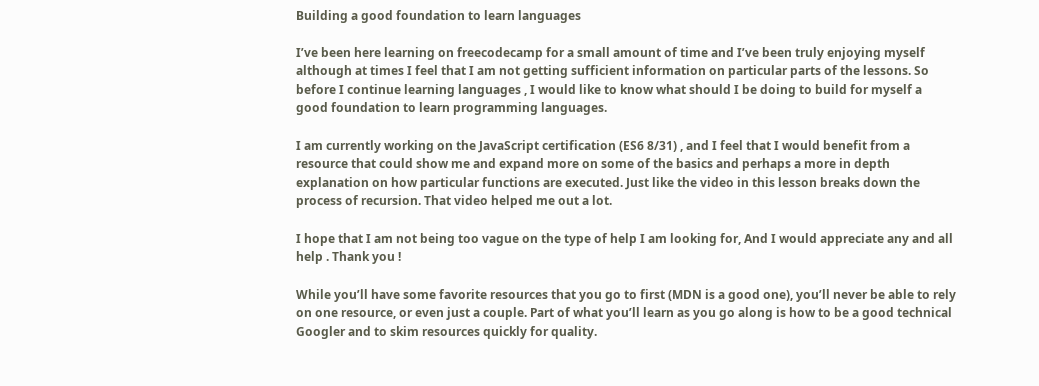Building a good foundation to learn languages

I’ve been here learning on freecodecamp for a small amount of time and I’ve been truly enjoying myself although at times I feel that I am not getting sufficient information on particular parts of the lessons. So before I continue learning languages , I would like to know what should I be doing to build for myself a good foundation to learn programming languages.

I am currently working on the JavaScript certification (ES6 8/31) , and I feel that I would benefit from a resource that could show me and expand more on some of the basics and perhaps a more in depth explanation on how particular functions are executed. Just like the video in this lesson breaks down the process of recursion. That video helped me out a lot.

I hope that I am not being too vague on the type of help I am looking for, And I would appreciate any and all help . Thank you !

While you’ll have some favorite resources that you go to first (MDN is a good one), you’ll never be able to rely on one resource, or even just a couple. Part of what you’ll learn as you go along is how to be a good technical Googler and to skim resources quickly for quality.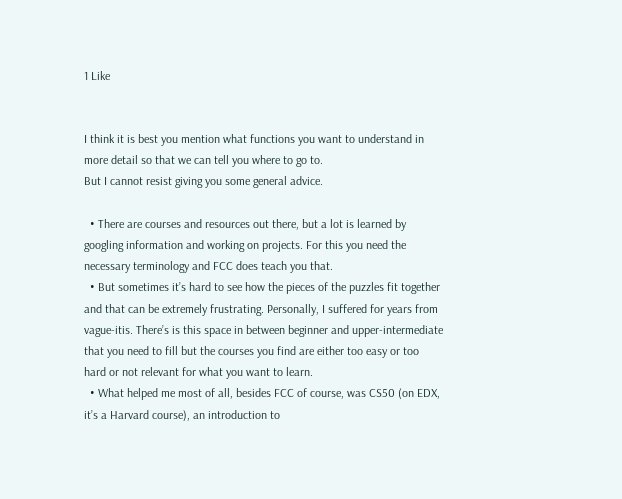1 Like


I think it is best you mention what functions you want to understand in more detail so that we can tell you where to go to.
But I cannot resist giving you some general advice.

  • There are courses and resources out there, but a lot is learned by googling information and working on projects. For this you need the necessary terminology and FCC does teach you that.
  • But sometimes it’s hard to see how the pieces of the puzzles fit together and that can be extremely frustrating. Personally, I suffered for years from vague-itis. There’s is this space in between beginner and upper-intermediate that you need to fill but the courses you find are either too easy or too hard or not relevant for what you want to learn.
  • What helped me most of all, besides FCC of course, was CS50 (on EDX, it’s a Harvard course), an introduction to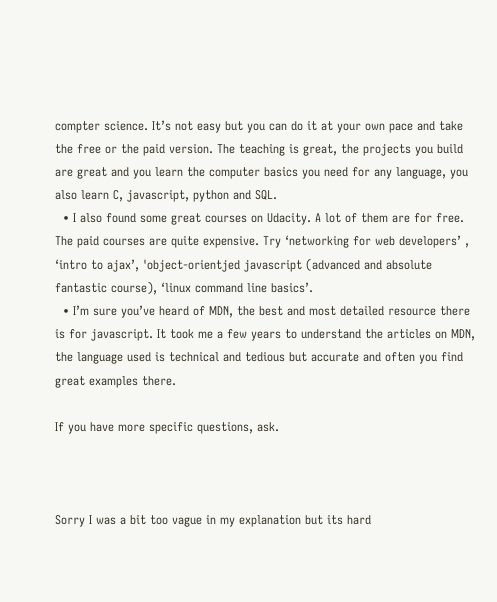compter science. It’s not easy but you can do it at your own pace and take the free or the paid version. The teaching is great, the projects you build are great and you learn the computer basics you need for any language, you also learn C, javascript, python and SQL.
  • I also found some great courses on Udacity. A lot of them are for free. The paid courses are quite expensive. Try ‘networking for web developers’ , ‘intro to ajax’, 'object-orientjed javascript (advanced and absolute fantastic course), ‘linux command line basics’.
  • I’m sure you’ve heard of MDN, the best and most detailed resource there is for javascript. It took me a few years to understand the articles on MDN, the language used is technical and tedious but accurate and often you find great examples there.

If you have more specific questions, ask.



Sorry I was a bit too vague in my explanation but its hard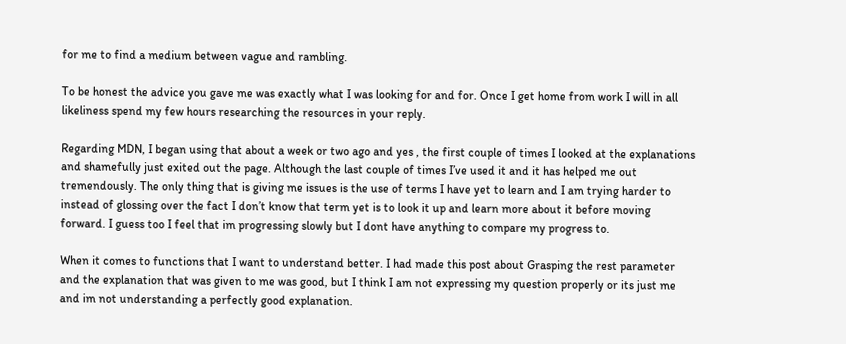for me to find a medium between vague and rambling.

To be honest the advice you gave me was exactly what I was looking for and for. Once I get home from work I will in all likeliness spend my few hours researching the resources in your reply.

Regarding MDN, I began using that about a week or two ago and yes , the first couple of times I looked at the explanations and shamefully just exited out the page. Although the last couple of times I’ve used it and it has helped me out tremendously. The only thing that is giving me issues is the use of terms I have yet to learn and I am trying harder to instead of glossing over the fact I don’t know that term yet is to look it up and learn more about it before moving forward. I guess too I feel that im progressing slowly but I dont have anything to compare my progress to.

When it comes to functions that I want to understand better. I had made this post about Grasping the rest parameter and the explanation that was given to me was good, but I think I am not expressing my question properly or its just me and im not understanding a perfectly good explanation.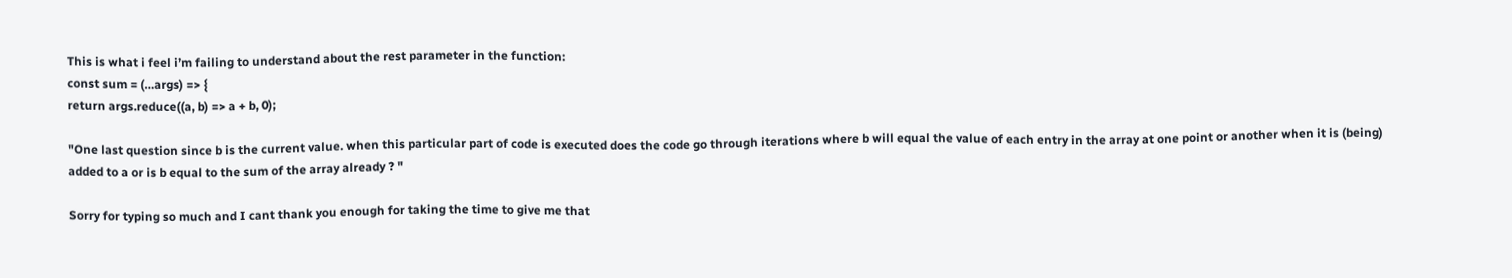This is what i feel i’m failing to understand about the rest parameter in the function:
const sum = (…args) => {
return args.reduce((a, b) => a + b, 0);

"One last question since b is the current value. when this particular part of code is executed does the code go through iterations where b will equal the value of each entry in the array at one point or another when it is (being) added to a or is b equal to the sum of the array already ? "

Sorry for typing so much and I cant thank you enough for taking the time to give me that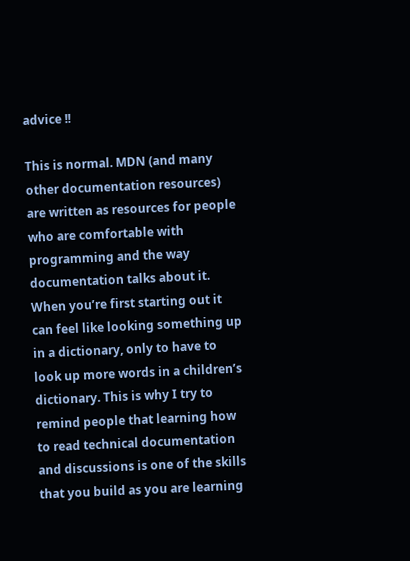advice !!

This is normal. MDN (and many other documentation resources) are written as resources for people who are comfortable with programming and the way documentation talks about it. When you’re first starting out it can feel like looking something up in a dictionary, only to have to look up more words in a children’s dictionary. This is why I try to remind people that learning how to read technical documentation and discussions is one of the skills that you build as you are learning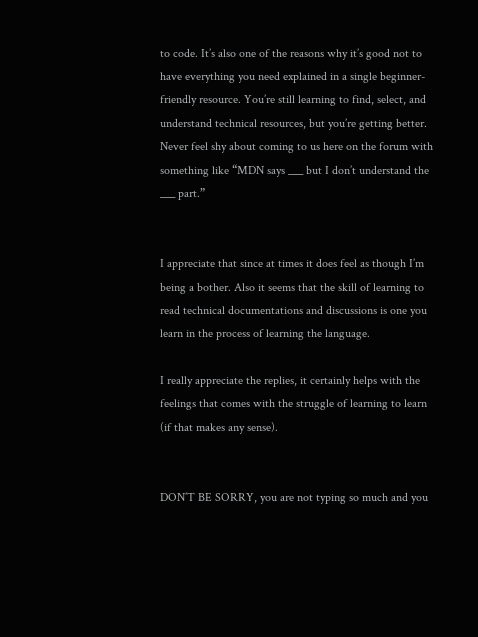to code. It’s also one of the reasons why it’s good not to have everything you need explained in a single beginner-friendly resource. You’re still learning to find, select, and understand technical resources, but you’re getting better. Never feel shy about coming to us here on the forum with something like “MDN says ___ but I don’t understand the ___ part.”


I appreciate that since at times it does feel as though I’m being a bother. Also it seems that the skill of learning to read technical documentations and discussions is one you learn in the process of learning the language.

I really appreciate the replies, it certainly helps with the feelings that comes with the struggle of learning to learn (if that makes any sense).


DON’T BE SORRY, you are not typing so much and you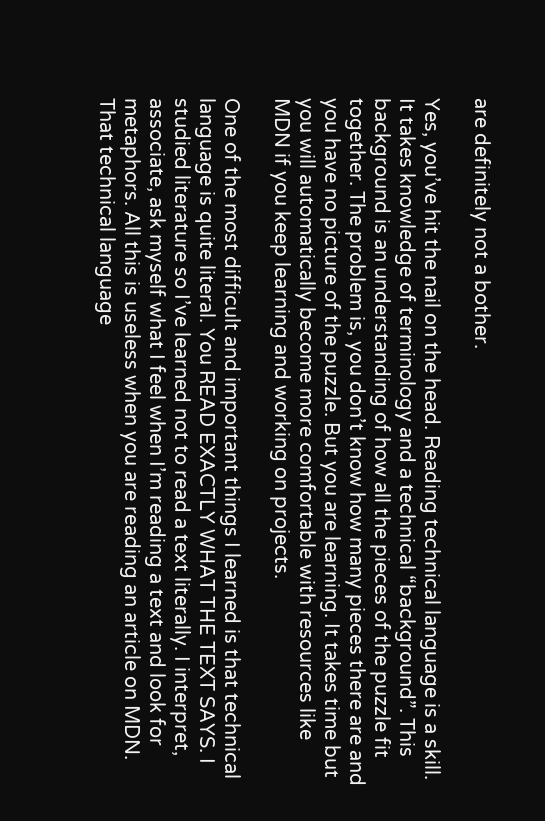are definitely not a bother.

Yes, you’ve hit the nail on the head. Reading technical language is a skill. It takes knowledge of terminology and a technical “background”. This background is an understanding of how all the pieces of the puzzle fit together. The problem is, you don’t know how many pieces there are and you have no picture of the puzzle. But you are learning. It takes time but you will automatically become more comfortable with resources like MDN if you keep learning and working on projects.

One of the most difficult and important things I learned is that technical language is quite literal. You READ EXACTLY WHAT THE TEXT SAYS. I studied literature so I’ve learned not to read a text literally. I interpret, associate, ask myself what I feel when I’m reading a text and look for metaphors. All this is useless when you are reading an article on MDN. That technical language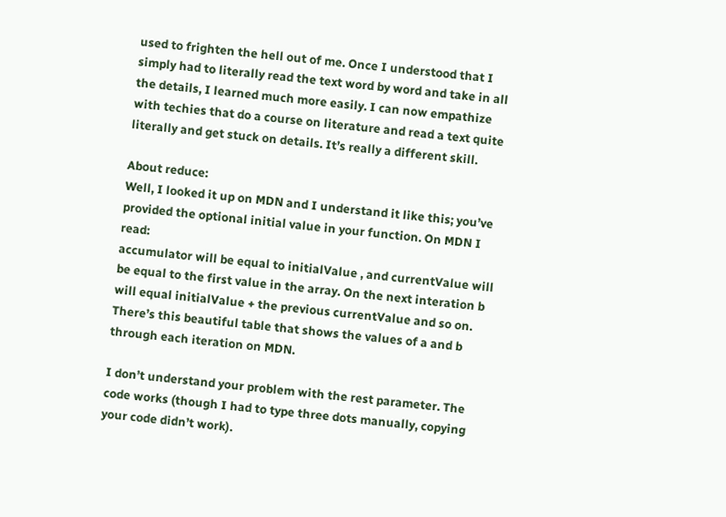used to frighten the hell out of me. Once I understood that I simply had to literally read the text word by word and take in all the details, I learned much more easily. I can now empathize with techies that do a course on literature and read a text quite literally and get stuck on details. It’s really a different skill.

About reduce:
Well, I looked it up on MDN and I understand it like this; you’ve provided the optional initial value in your function. On MDN I read:
accumulator will be equal to initialValue , and currentValue will be equal to the first value in the array. On the next interation b will equal initialValue + the previous currentValue and so on. There’s this beautiful table that shows the values of a and b through each iteration on MDN.

I don’t understand your problem with the rest parameter. The code works (though I had to type three dots manually, copying your code didn’t work).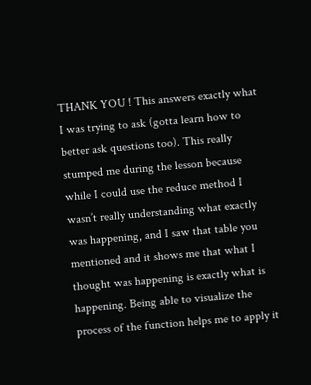THANK YOU ! This answers exactly what I was trying to ask (gotta learn how to better ask questions too). This really stumped me during the lesson because while I could use the reduce method I wasn’t really understanding what exactly was happening, and I saw that table you mentioned and it shows me that what I thought was happening is exactly what is happening. Being able to visualize the process of the function helps me to apply it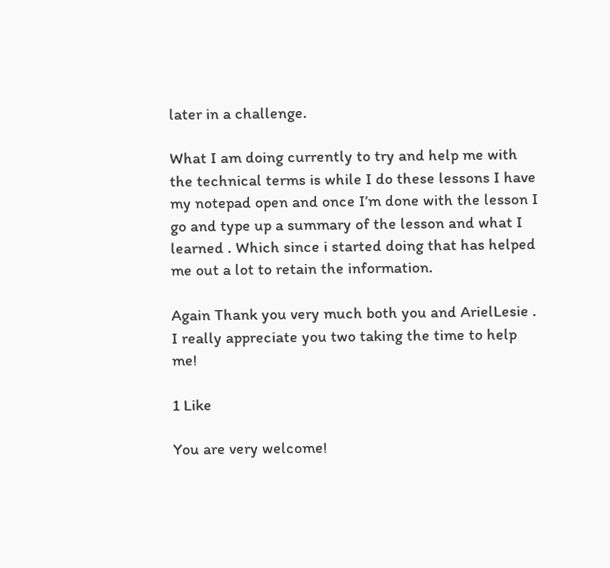later in a challenge.

What I am doing currently to try and help me with the technical terms is while I do these lessons I have my notepad open and once I’m done with the lesson I go and type up a summary of the lesson and what I learned . Which since i started doing that has helped me out a lot to retain the information.

Again Thank you very much both you and ArielLesie . I really appreciate you two taking the time to help me!

1 Like

You are very welcome!